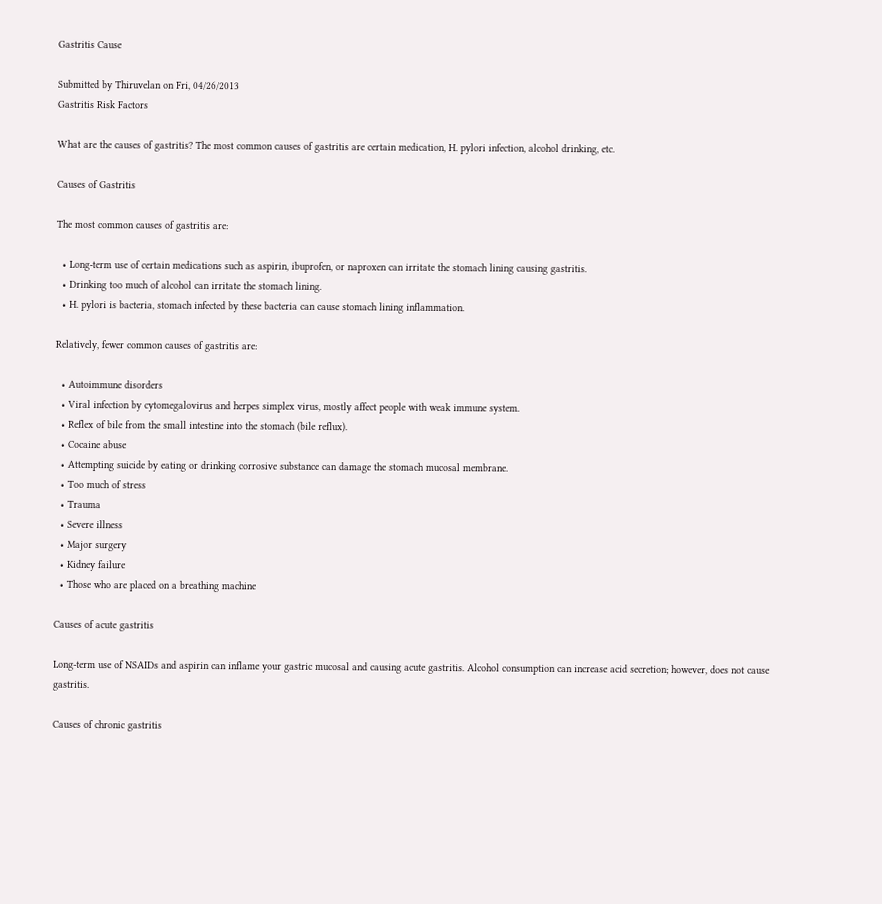Gastritis Cause

Submitted by Thiruvelan on Fri, 04/26/2013
Gastritis Risk Factors

What are the causes of gastritis? The most common causes of gastritis are certain medication, H. pylori infection, alcohol drinking, etc.

Causes of Gastritis

The most common causes of gastritis are:

  • Long-term use of certain medications such as aspirin, ibuprofen, or naproxen can irritate the stomach lining causing gastritis.
  • Drinking too much of alcohol can irritate the stomach lining.
  • H. pylori is bacteria, stomach infected by these bacteria can cause stomach lining inflammation.

Relatively, fewer common causes of gastritis are:

  • Autoimmune disorders
  • Viral infection by cytomegalovirus and herpes simplex virus, mostly affect people with weak immune system.
  • Reflex of bile from the small intestine into the stomach (bile reflux).
  • Cocaine abuse
  • Attempting suicide by eating or drinking corrosive substance can damage the stomach mucosal membrane.
  • Too much of stress
  • Trauma
  • Severe illness
  • Major surgery
  • Kidney failure
  • Those who are placed on a breathing machine

Causes of acute gastritis

Long-term use of NSAIDs and aspirin can inflame your gastric mucosal and causing acute gastritis. Alcohol consumption can increase acid secretion; however, does not cause gastritis.

Causes of chronic gastritis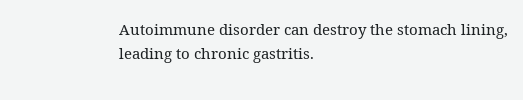Autoimmune disorder can destroy the stomach lining, leading to chronic gastritis.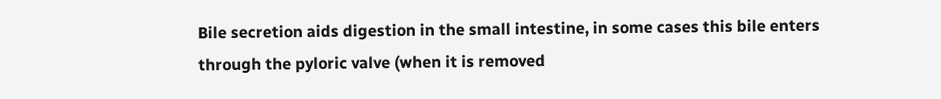Bile secretion aids digestion in the small intestine, in some cases this bile enters through the pyloric valve (when it is removed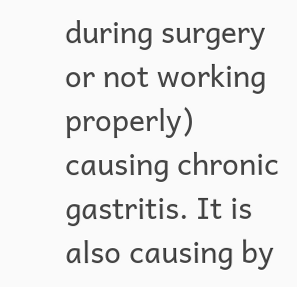during surgery or not working properly) causing chronic gastritis. It is also causing by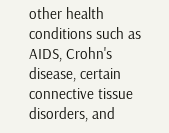other health conditions such as AIDS, Crohn's disease, certain connective tissue disorders, and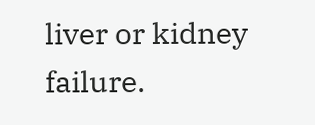liver or kidney failure.